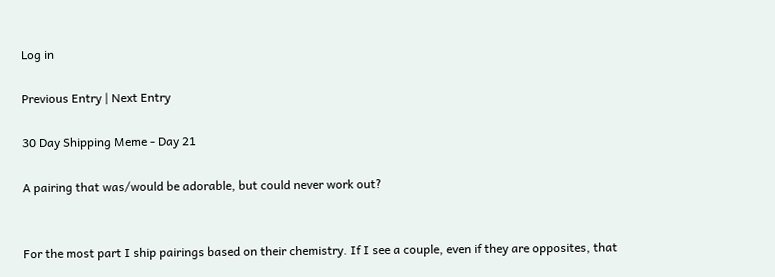Log in

Previous Entry | Next Entry

30 Day Shipping Meme - Day 21

A pairing that was/would be adorable, but could never work out?


For the most part I ship pairings based on their chemistry. If I see a couple, even if they are opposites, that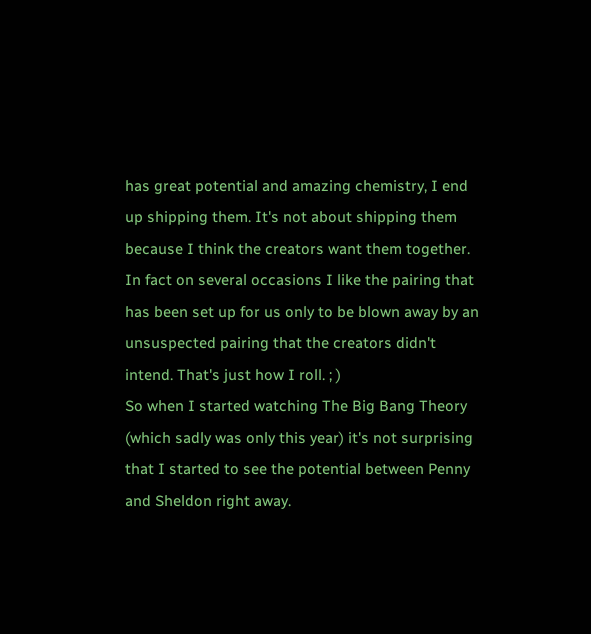has great potential and amazing chemistry, I end up shipping them. It's not about shipping them because I think the creators want them together. In fact on several occasions I like the pairing that has been set up for us only to be blown away by an unsuspected pairing that the creators didn't intend. That's just how I roll. ; )
So when I started watching The Big Bang Theory (which sadly was only this year) it's not surprising that I started to see the potential between Penny and Sheldon right away.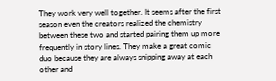They work very well together. It seems after the first season even the creators realized the chemistry between these two and started pairing them up more frequently in story lines. They make a great comic duo because they are always snipping away at each other and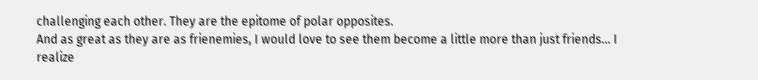challenging each other. They are the epitome of polar opposites.
And as great as they are as frienemies, I would love to see them become a little more than just friends... I realize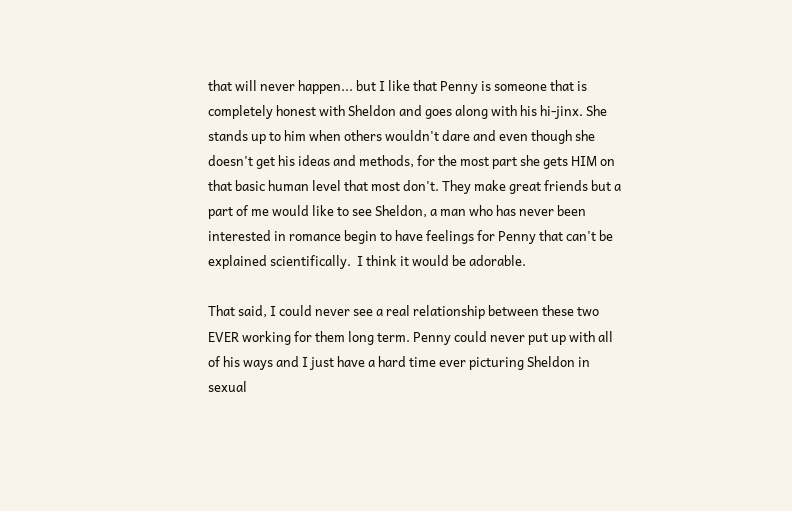that will never happen... but I like that Penny is someone that is completely honest with Sheldon and goes along with his hi-jinx. She stands up to him when others wouldn't dare and even though she doesn't get his ideas and methods, for the most part she gets HIM on that basic human level that most don't. They make great friends but a part of me would like to see Sheldon, a man who has never been interested in romance begin to have feelings for Penny that can't be explained scientifically.  I think it would be adorable.

That said, I could never see a real relationship between these two EVER working for them long term. Penny could never put up with all of his ways and I just have a hard time ever picturing Sheldon in sexual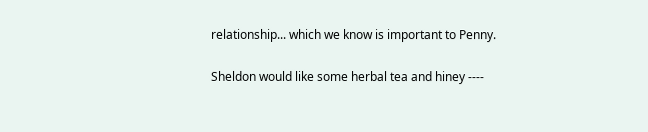relationship... which we know is important to Penny.

Sheldon would like some herbal tea and hiney ----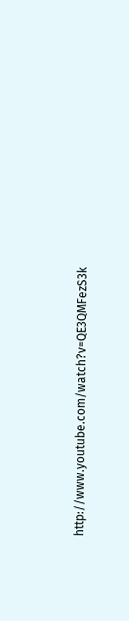http://www.youtube.com/watch?v=QE3QMFezS3k